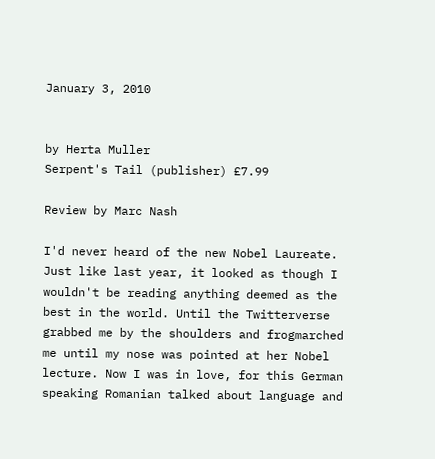January 3, 2010


by Herta Muller
Serpent's Tail (publisher) £7.99

Review by Marc Nash

I'd never heard of the new Nobel Laureate. Just like last year, it looked as though I wouldn't be reading anything deemed as the best in the world. Until the Twitterverse grabbed me by the shoulders and frogmarched me until my nose was pointed at her Nobel lecture. Now I was in love, for this German speaking Romanian talked about language and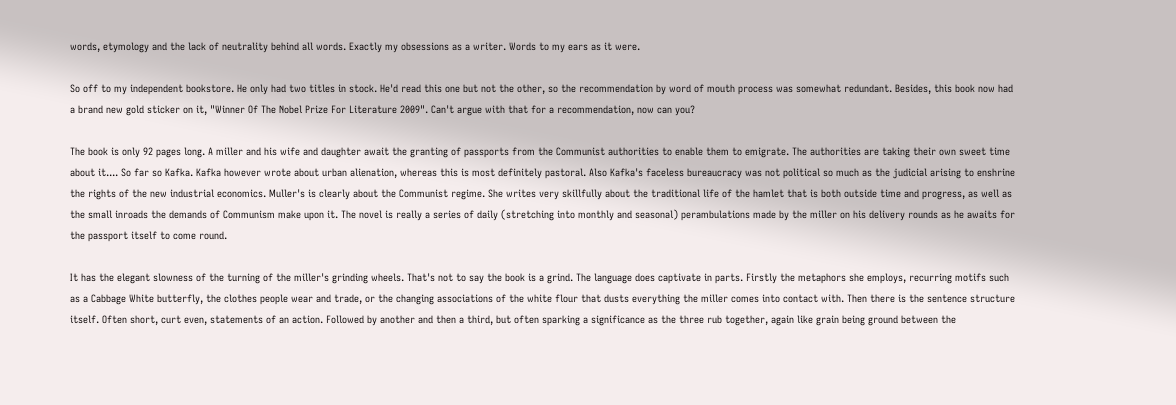words, etymology and the lack of neutrality behind all words. Exactly my obsessions as a writer. Words to my ears as it were.

So off to my independent bookstore. He only had two titles in stock. He'd read this one but not the other, so the recommendation by word of mouth process was somewhat redundant. Besides, this book now had a brand new gold sticker on it, "Winner Of The Nobel Prize For Literature 2009". Can't argue with that for a recommendation, now can you?

The book is only 92 pages long. A miller and his wife and daughter await the granting of passports from the Communist authorities to enable them to emigrate. The authorities are taking their own sweet time about it.... So far so Kafka. Kafka however wrote about urban alienation, whereas this is most definitely pastoral. Also Kafka's faceless bureaucracy was not political so much as the judicial arising to enshrine the rights of the new industrial economics. Muller's is clearly about the Communist regime. She writes very skillfully about the traditional life of the hamlet that is both outside time and progress, as well as the small inroads the demands of Communism make upon it. The novel is really a series of daily (stretching into monthly and seasonal) perambulations made by the miller on his delivery rounds as he awaits for the passport itself to come round.

It has the elegant slowness of the turning of the miller's grinding wheels. That's not to say the book is a grind. The language does captivate in parts. Firstly the metaphors she employs, recurring motifs such as a Cabbage White butterfly, the clothes people wear and trade, or the changing associations of the white flour that dusts everything the miller comes into contact with. Then there is the sentence structure itself. Often short, curt even, statements of an action. Followed by another and then a third, but often sparking a significance as the three rub together, again like grain being ground between the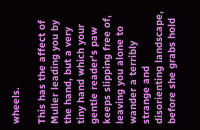wheels.

This has the affect of Muller leading you by the hand, but a very tiny hand which your gentle reader's paw keeps slipping free of, leaving you alone to wander a terribly strange and disorienting landscape, before she grabs hold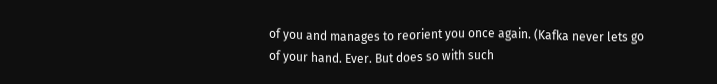of you and manages to reorient you once again. (Kafka never lets go of your hand. Ever. But does so with such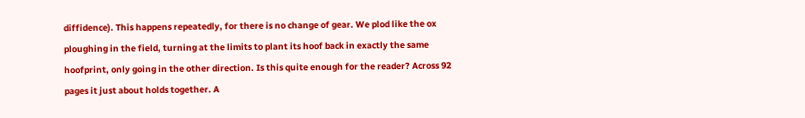diffidence). This happens repeatedly, for there is no change of gear. We plod like the ox ploughing in the field, turning at the limits to plant its hoof back in exactly the same hoofprint, only going in the other direction. Is this quite enough for the reader? Across 92 pages it just about holds together. A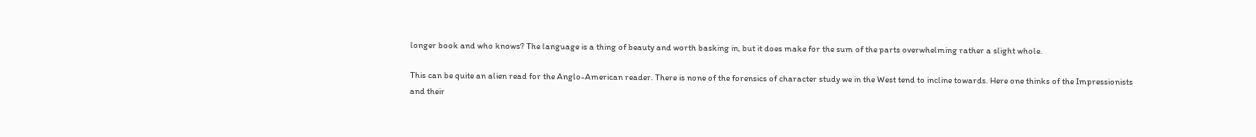longer book and who knows? The language is a thing of beauty and worth basking in, but it does make for the sum of the parts overwhelming rather a slight whole.

This can be quite an alien read for the Anglo-American reader. There is none of the forensics of character study we in the West tend to incline towards. Here one thinks of the Impressionists and their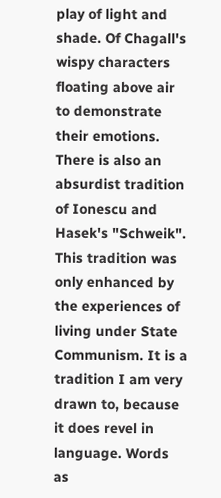play of light and shade. Of Chagall's wispy characters floating above air to demonstrate their emotions. There is also an absurdist tradition of Ionescu and Hasek's "Schweik". This tradition was only enhanced by the experiences of living under State Communism. It is a tradition I am very drawn to, because it does revel in language. Words as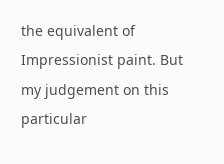the equivalent of Impressionist paint. But my judgement on this particular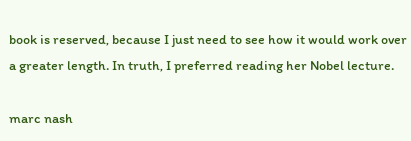book is reserved, because I just need to see how it would work over a greater length. In truth, I preferred reading her Nobel lecture.

marc nash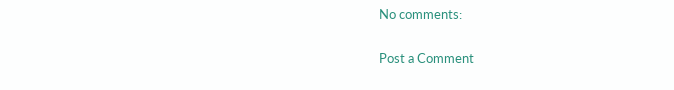No comments:

Post a Comment